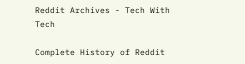Reddit Archives - Tech With Tech

Complete History of Reddit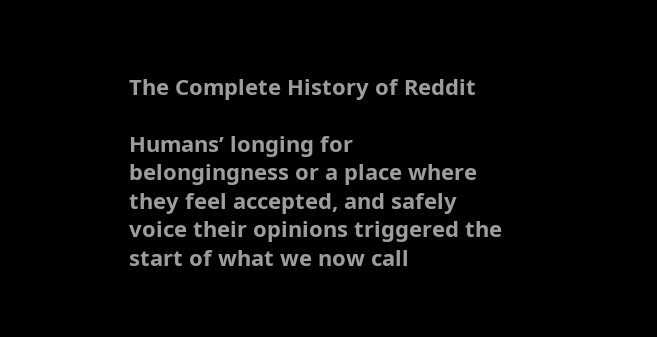The Complete History of Reddit

Humans’ longing for belongingness or a place where they feel accepted, and safely voice their opinions triggered the start of what we now call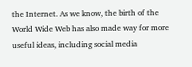the Internet. As we know, the birth of the World Wide Web has also made way for more useful ideas, including social media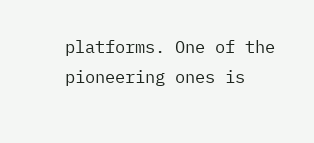platforms. One of the pioneering ones is